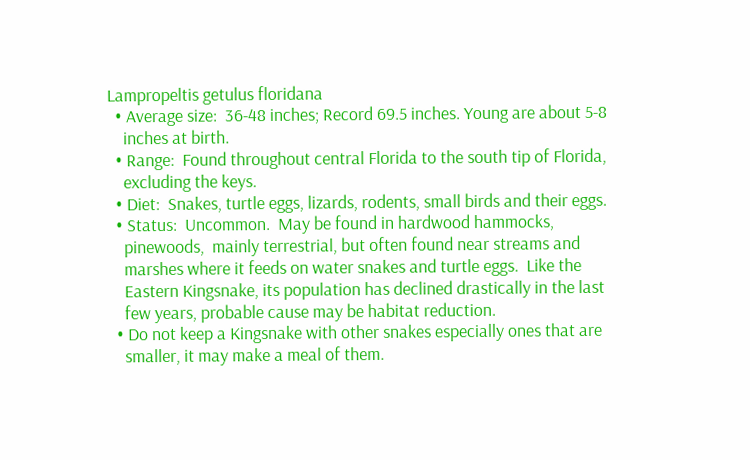Lampropeltis getulus floridana
  • Average size:  36-48 inches; Record 69.5 inches. Young are about 5-8
    inches at birth.
  • Range:  Found throughout central Florida to the south tip of Florida,
    excluding the keys.
  • Diet:  Snakes, turtle eggs, lizards, rodents, small birds and their eggs.
  • Status:  Uncommon.  May be found in hardwood hammocks,
    pinewoods,  mainly terrestrial, but often found near streams and
    marshes where it feeds on water snakes and turtle eggs.  Like the
    Eastern Kingsnake, its population has declined drastically in the last
    few years, probable cause may be habitat reduction.
  • Do not keep a Kingsnake with other snakes especially ones that are
    smaller, it may make a meal of them.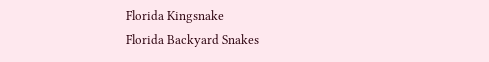Florida Kingsnake
Florida Backyard Snakes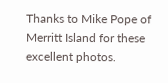Thanks to Mike Pope of
Merritt Island for these
excellent photos.